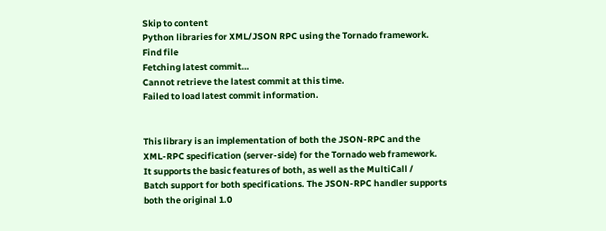Skip to content
Python libraries for XML/JSON RPC using the Tornado framework.
Find file
Fetching latest commit…
Cannot retrieve the latest commit at this time.
Failed to load latest commit information.


This library is an implementation of both the JSON-RPC and the
XML-RPC specification (server-side) for the Tornado web framework.
It supports the basic features of both, as well as the MultiCall /
Batch support for both specifications. The JSON-RPC handler supports
both the original 1.0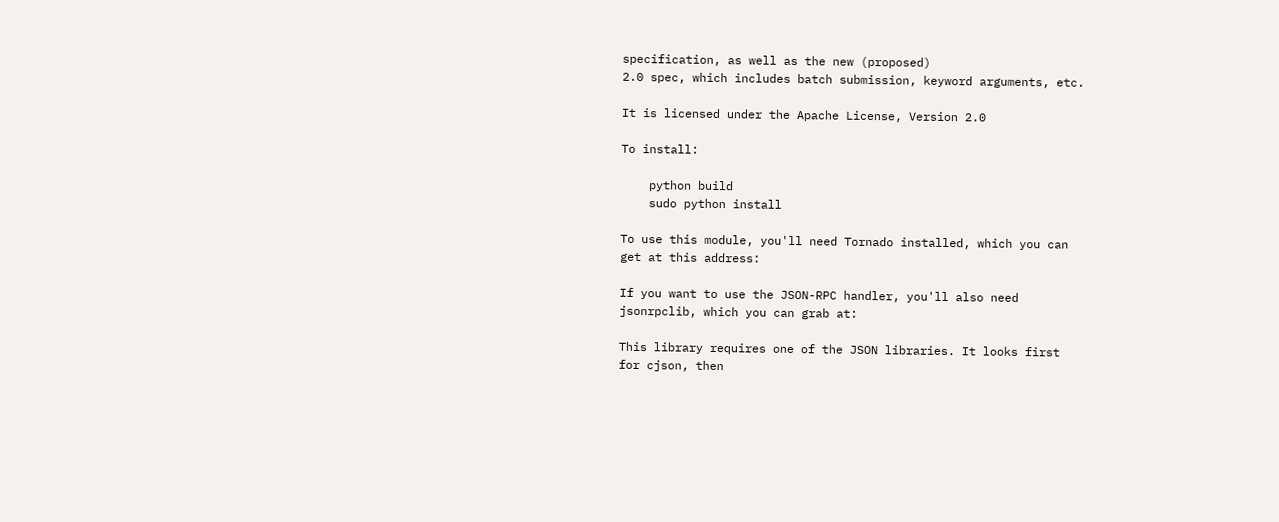specification, as well as the new (proposed)
2.0 spec, which includes batch submission, keyword arguments, etc.

It is licensed under the Apache License, Version 2.0

To install:

    python build
    sudo python install

To use this module, you'll need Tornado installed, which you can
get at this address:

If you want to use the JSON-RPC handler, you'll also need
jsonrpclib, which you can grab at:

This library requires one of the JSON libraries. It looks first
for cjson, then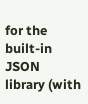for the built-in JSON library (with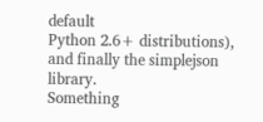default
Python 2.6+ distributions), and finally the simplejson library.
Something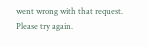went wrong with that request. Please try again.